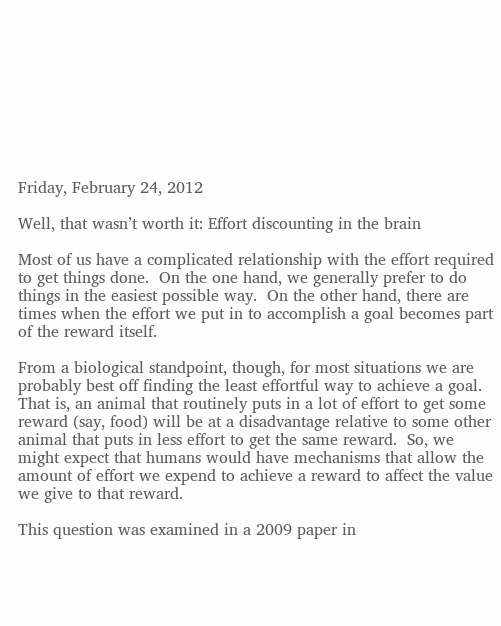Friday, February 24, 2012

Well, that wasn’t worth it: Effort discounting in the brain

Most of us have a complicated relationship with the effort required to get things done.  On the one hand, we generally prefer to do things in the easiest possible way.  On the other hand, there are times when the effort we put in to accomplish a goal becomes part of the reward itself.

From a biological standpoint, though, for most situations we are probably best off finding the least effortful way to achieve a goal.  That is, an animal that routinely puts in a lot of effort to get some reward (say, food) will be at a disadvantage relative to some other animal that puts in less effort to get the same reward.  So, we might expect that humans would have mechanisms that allow the amount of effort we expend to achieve a reward to affect the value we give to that reward.

This question was examined in a 2009 paper in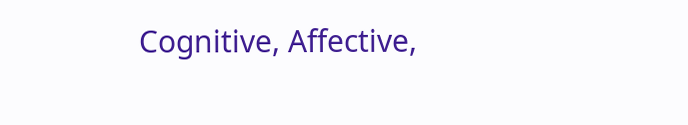Cognitive, Affective,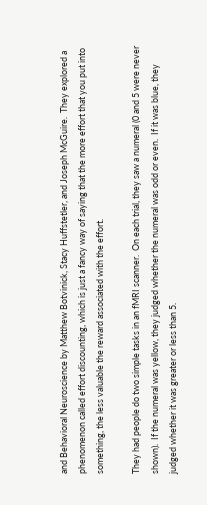and Behavioral Neuroscience by Matthew Botvinick, Stacy Huffstetler, and Joseph McGuire.  They explored a phenomenon called effort discounting, which is just a fancy way of saying that the more effort that you put into something, the less valuable the reward associated with the effort.

They had people do two simple tasks in an fMRI scanner.  On each trial, they saw a numeral (0 and 5 were never shown).  If the numeral was yellow, they judged whether the numeral was odd or even.  If it was blue, they judged whether it was greater or less than 5.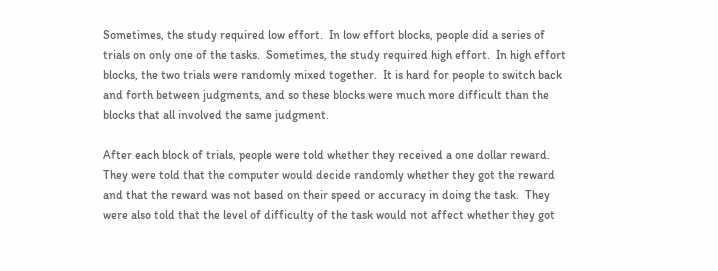Sometimes, the study required low effort.  In low effort blocks, people did a series of trials on only one of the tasks.  Sometimes, the study required high effort.  In high effort blocks, the two trials were randomly mixed together.  It is hard for people to switch back and forth between judgments, and so these blocks were much more difficult than the blocks that all involved the same judgment.

After each block of trials, people were told whether they received a one dollar reward.  They were told that the computer would decide randomly whether they got the reward and that the reward was not based on their speed or accuracy in doing the task.  They were also told that the level of difficulty of the task would not affect whether they got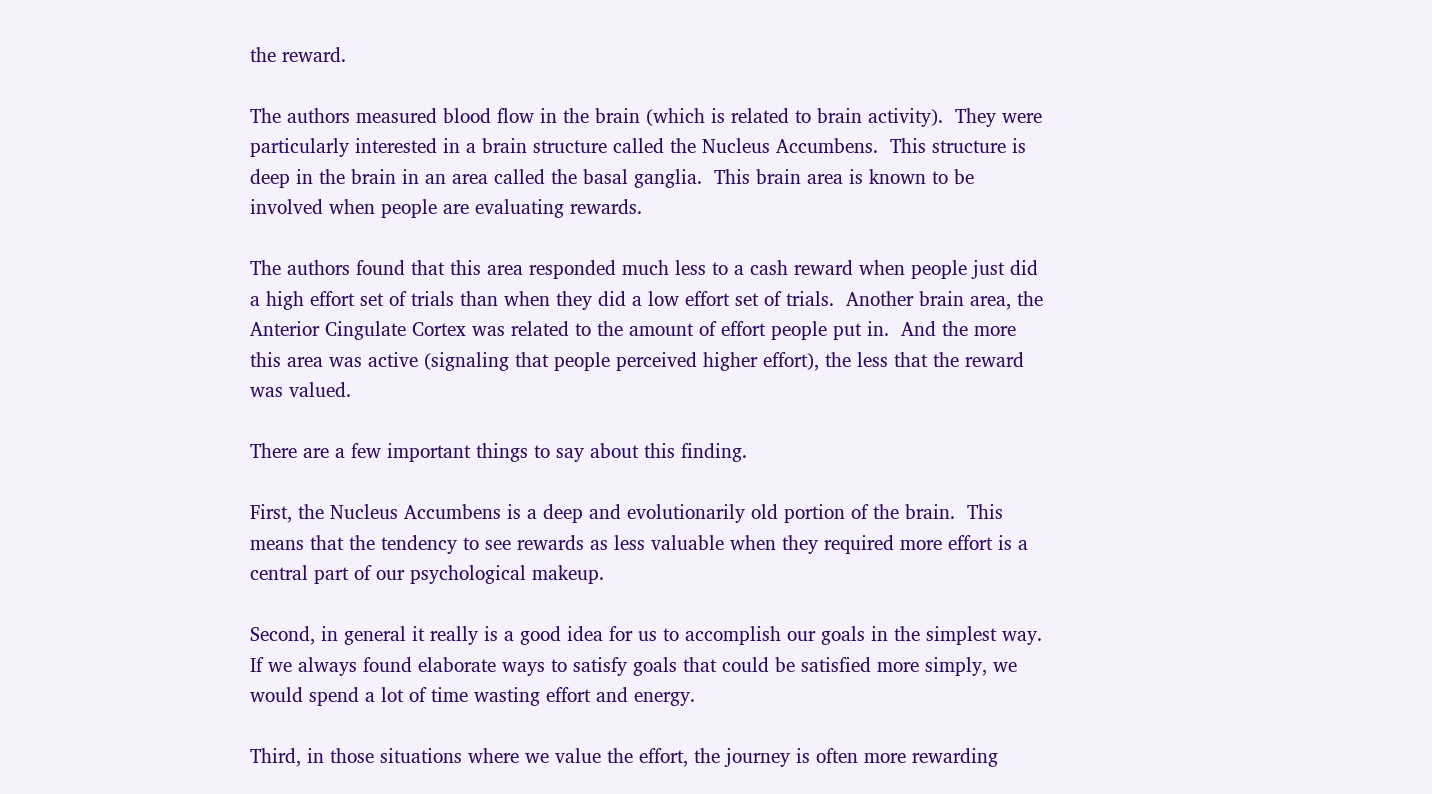the reward.

The authors measured blood flow in the brain (which is related to brain activity).  They were particularly interested in a brain structure called the Nucleus Accumbens.  This structure is deep in the brain in an area called the basal ganglia.  This brain area is known to be involved when people are evaluating rewards.

The authors found that this area responded much less to a cash reward when people just did a high effort set of trials than when they did a low effort set of trials.  Another brain area, the Anterior Cingulate Cortex was related to the amount of effort people put in.  And the more this area was active (signaling that people perceived higher effort), the less that the reward was valued.

There are a few important things to say about this finding.

First, the Nucleus Accumbens is a deep and evolutionarily old portion of the brain.  This means that the tendency to see rewards as less valuable when they required more effort is a central part of our psychological makeup.

Second, in general it really is a good idea for us to accomplish our goals in the simplest way.  If we always found elaborate ways to satisfy goals that could be satisfied more simply, we would spend a lot of time wasting effort and energy.

Third, in those situations where we value the effort, the journey is often more rewarding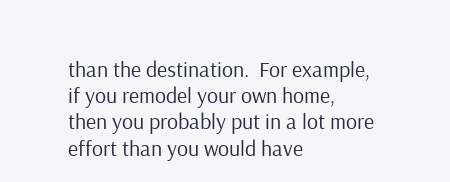than the destination.  For example, if you remodel your own home, then you probably put in a lot more effort than you would have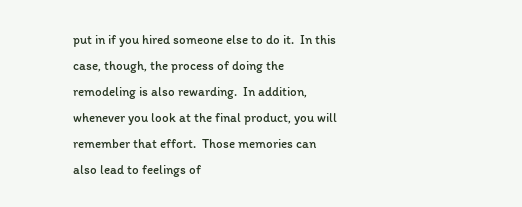put in if you hired someone else to do it.  In this case, though, the process of doing the remodeling is also rewarding.  In addition, whenever you look at the final product, you will remember that effort.  Those memories can also lead to feelings of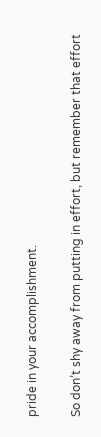pride in your accomplishment.

So don’t shy away from putting in effort, but remember that effort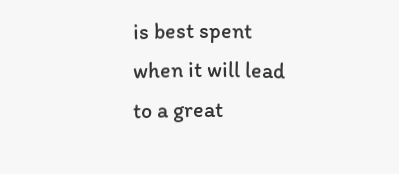is best spent when it will lead to a great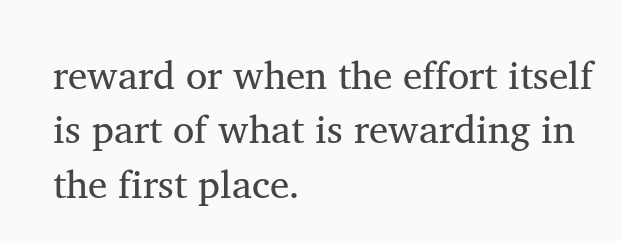reward or when the effort itself is part of what is rewarding in the first place.